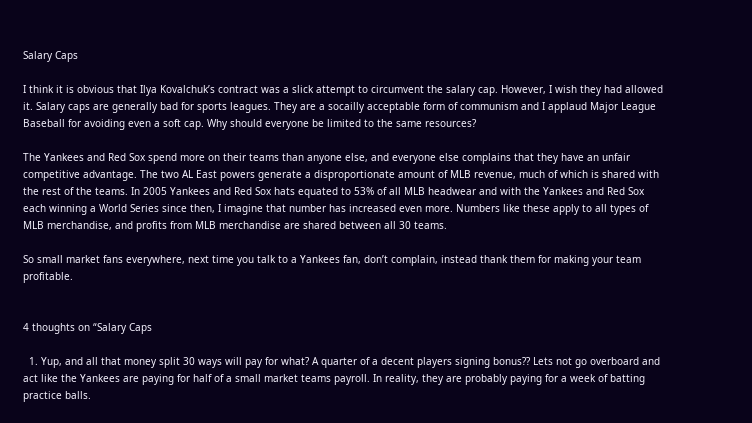Salary Caps

I think it is obvious that Ilya Kovalchuk’s contract was a slick attempt to circumvent the salary cap. However, I wish they had allowed it. Salary caps are generally bad for sports leagues. They are a socailly acceptable form of communism and I applaud Major League Baseball for avoiding even a soft cap. Why should everyone be limited to the same resources?

The Yankees and Red Sox spend more on their teams than anyone else, and everyone else complains that they have an unfair competitive advantage. The two AL East powers generate a disproportionate amount of MLB revenue, much of which is shared with the rest of the teams. In 2005 Yankees and Red Sox hats equated to 53% of all MLB headwear and with the Yankees and Red Sox each winning a World Series since then, I imagine that number has increased even more. Numbers like these apply to all types of MLB merchandise, and profits from MLB merchandise are shared between all 30 teams.

So small market fans everywhere, next time you talk to a Yankees fan, don’t complain, instead thank them for making your team profitable.


4 thoughts on “Salary Caps

  1. Yup, and all that money split 30 ways will pay for what? A quarter of a decent players signing bonus?? Lets not go overboard and act like the Yankees are paying for half of a small market teams payroll. In reality, they are probably paying for a week of batting practice balls.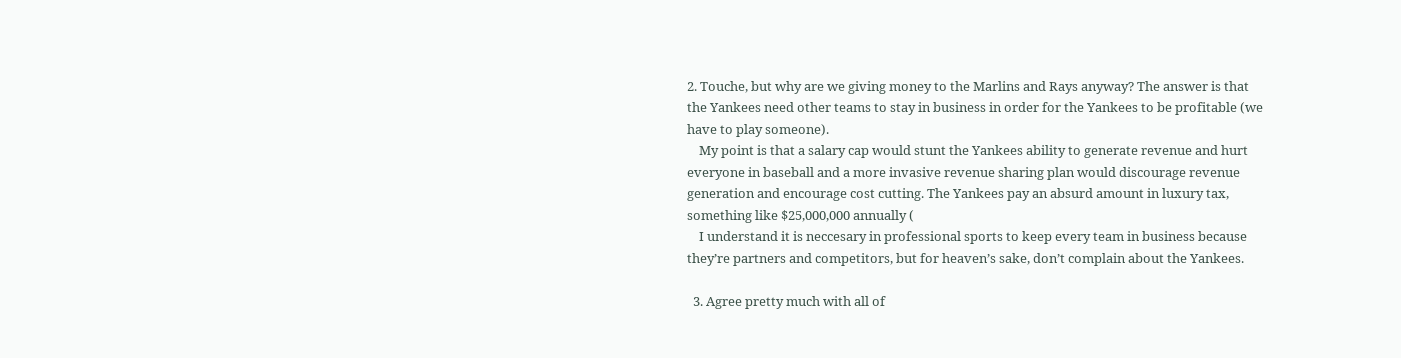2. Touche, but why are we giving money to the Marlins and Rays anyway? The answer is that the Yankees need other teams to stay in business in order for the Yankees to be profitable (we have to play someone).
    My point is that a salary cap would stunt the Yankees ability to generate revenue and hurt everyone in baseball and a more invasive revenue sharing plan would discourage revenue generation and encourage cost cutting. The Yankees pay an absurd amount in luxury tax, something like $25,000,000 annually (
    I understand it is neccesary in professional sports to keep every team in business because they’re partners and competitors, but for heaven’s sake, don’t complain about the Yankees.

  3. Agree pretty much with all of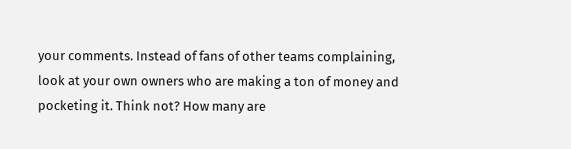your comments. Instead of fans of other teams complaining, look at your own owners who are making a ton of money and pocketing it. Think not? How many are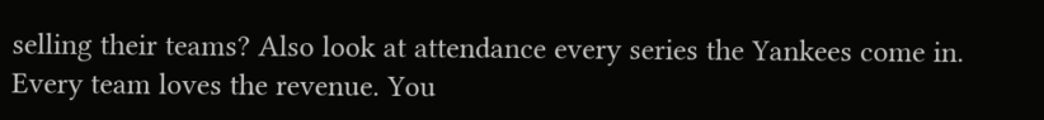selling their teams? Also look at attendance every series the Yankees come in. Every team loves the revenue. You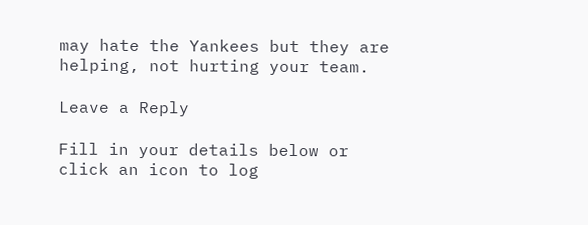may hate the Yankees but they are helping, not hurting your team.

Leave a Reply

Fill in your details below or click an icon to log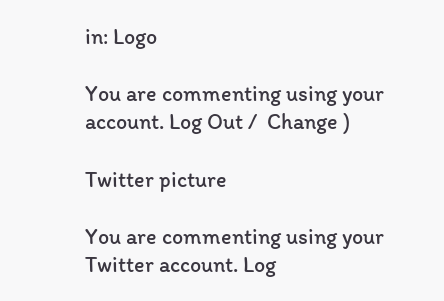in: Logo

You are commenting using your account. Log Out /  Change )

Twitter picture

You are commenting using your Twitter account. Log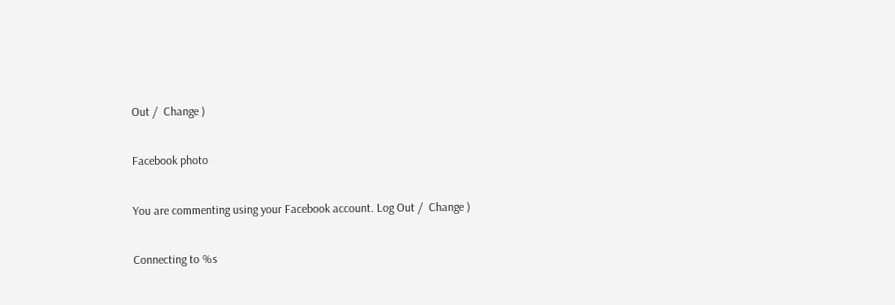Out /  Change )

Facebook photo

You are commenting using your Facebook account. Log Out /  Change )

Connecting to %s